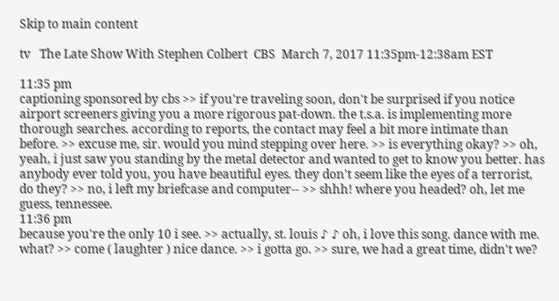Skip to main content

tv   The Late Show With Stephen Colbert  CBS  March 7, 2017 11:35pm-12:38am EST

11:35 pm
captioning sponsored by cbs >> if you're traveling soon, don't be surprised if you notice airport screeners giving you a more rigorous pat-down. the t.s.a. is implementing more thorough searches. according to reports, the contact may feel a bit more intimate than before. >> excuse me, sir. would you mind stepping over here. >> is everything okay? >> oh, yeah, i just saw you standing by the metal detector and wanted to get to know you better. has anybody ever told you, you have beautiful eyes. they don't seem like the eyes of a terrorist, do they? >> no, i left my briefcase and computer-- >> shhh! where you headed? oh, let me guess, tennessee.
11:36 pm
because you're the only 10 i see. >> actually, st. louis ♪ ♪ oh, i love this song. dance with me. what? >> come ( laughter ) nice dance. >> i gotta go. >> sure, we had a great time, didn't we?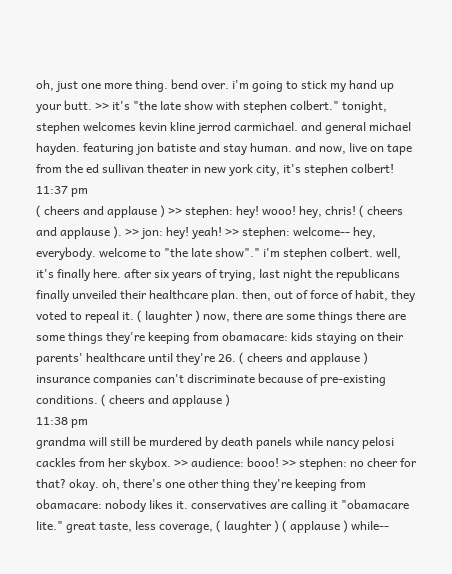oh, just one more thing. bend over. i'm going to stick my hand up your butt. >> it's "the late show with stephen colbert." tonight, stephen welcomes kevin kline jerrod carmichael. and general michael hayden. featuring jon batiste and stay human. and now, live on tape from the ed sullivan theater in new york city, it's stephen colbert!
11:37 pm
( cheers and applause ) >> stephen: hey! wooo! hey, chris! ( cheers and applause ). >> jon: hey! yeah! >> stephen: welcome-- hey, everybody. welcome to "the late show"." i'm stephen colbert. well, it's finally here. after six years of trying, last night the republicans finally unveiled their healthcare plan. then, out of force of habit, they voted to repeal it. ( laughter ) now, there are some things there are some things they're keeping from obamacare: kids staying on their parents' healthcare until they're 26. ( cheers and applause ) insurance companies can't discriminate because of pre-existing conditions. ( cheers and applause )
11:38 pm
grandma will still be murdered by death panels while nancy pelosi cackles from her skybox. >> audience: booo! >> stephen: no cheer for that? okay. oh, there's one other thing they're keeping from obamacare: nobody likes it. conservatives are calling it "obamacare lite." great taste, less coverage, ( laughter ) ( applause ) while--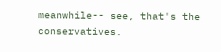meanwhile-- see, that's the conservatives.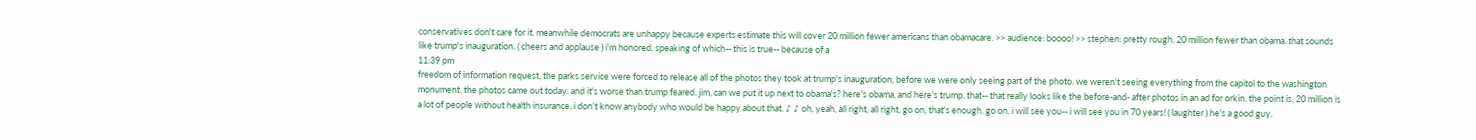conservatives don't care for it. meanwhile democrats are unhappy because experts estimate this will cover 20 million fewer americans than obamacare. >> audience: boooo! >> stephen: pretty rough. 20 million fewer than obama. that sounds like trump's inauguration. ( cheers and applause ) i'm honored. speaking of which-- this is true-- because of a
11:39 pm
freedom of information request, the parks service were forced to release all of the photos they took at trump's inauguration, before we were only seeing part of the photo. we weren't seeing everything from the capitol to the washington monument. the photos came out today. and it's worse than trump feared. jim, can we put it up next to obama's? here's obama, and here's trump. that-- that really looks like the before-and- after photos in an ad for orkin. the point is, 20 million is a lot of people without health insurance. i don't know anybody who would be happy about that. ♪ ♪ oh, yeah, all right, all right, go on, that's enough. go on. i will see you-- i will see you in 70 years! ( laughter ) he's a good guy.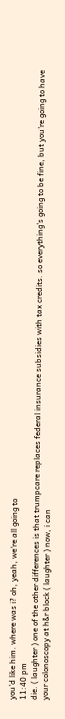you'd like him. where was i? oh, yeah, we're all going to
11:40 pm
die. ( laughter ) one of the other differences is that trumpcare replaces federal insurance subsidies with tax credits. so everything's going to be fine, but you're going to have your colonoscopy at h&r block ( laughter ) now, i can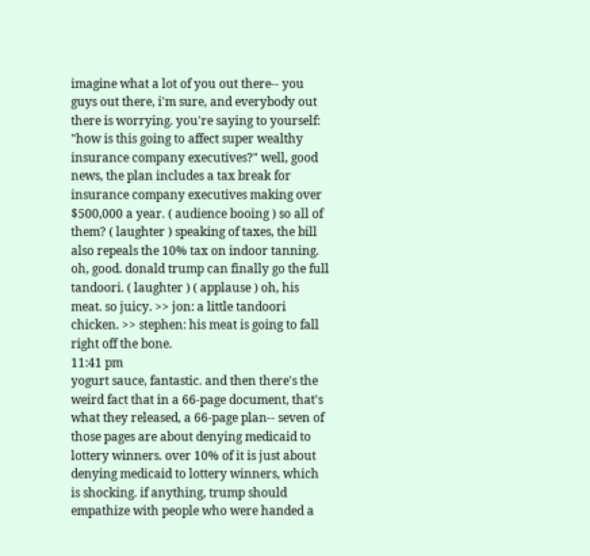imagine what a lot of you out there-- you guys out there, i'm sure, and everybody out there is worrying. you're saying to yourself: "how is this going to affect super wealthy insurance company executives?" well, good news, the plan includes a tax break for insurance company executives making over $500,000 a year. ( audience booing ) so all of them? ( laughter ) speaking of taxes, the bill also repeals the 10% tax on indoor tanning. oh, good. donald trump can finally go the full tandoori. ( laughter ) ( applause ) oh, his meat. so juicy. >> jon: a little tandoori chicken. >> stephen: his meat is going to fall right off the bone.
11:41 pm
yogurt sauce, fantastic. and then there's the weird fact that in a 66-page document, that's what they released, a 66-page plan-- seven of those pages are about denying medicaid to lottery winners. over 10% of it is just about denying medicaid to lottery winners, which is shocking. if anything, trump should empathize with people who were handed a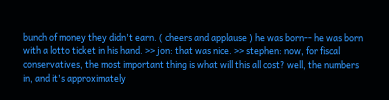bunch of money they didn't earn. ( cheers and applause ) he was born-- he was born with a lotto ticket in his hand. >> jon: that was nice. >> stephen: now, for fiscal conservatives, the most important thing is what will this all cost? well, the numbers in, and it's approximately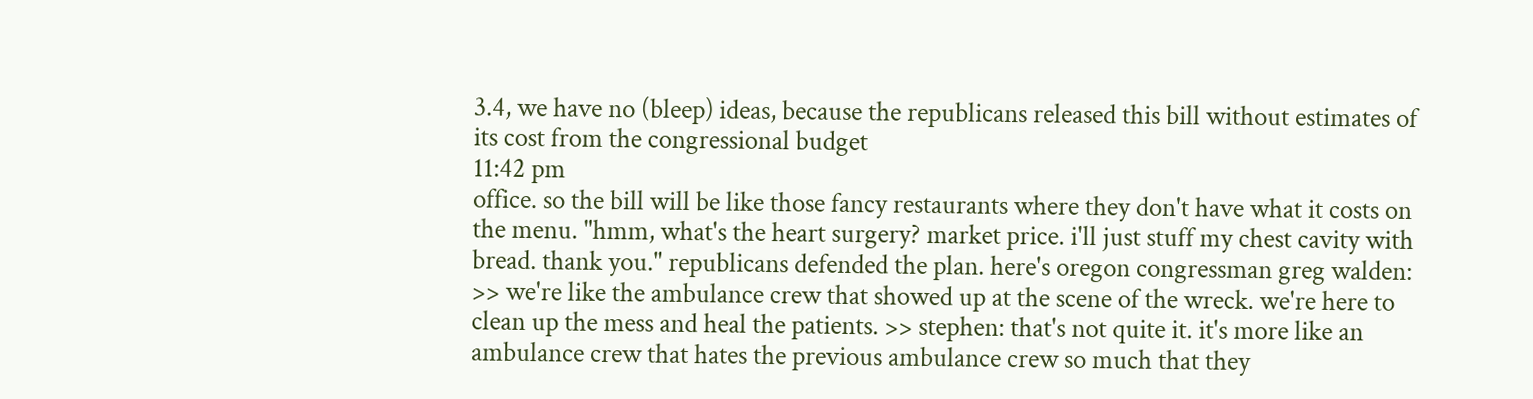3.4, we have no (bleep) ideas, because the republicans released this bill without estimates of its cost from the congressional budget
11:42 pm
office. so the bill will be like those fancy restaurants where they don't have what it costs on the menu. "hmm, what's the heart surgery? market price. i'll just stuff my chest cavity with bread. thank you." republicans defended the plan. here's oregon congressman greg walden: >> we're like the ambulance crew that showed up at the scene of the wreck. we're here to clean up the mess and heal the patients. >> stephen: that's not quite it. it's more like an ambulance crew that hates the previous ambulance crew so much that they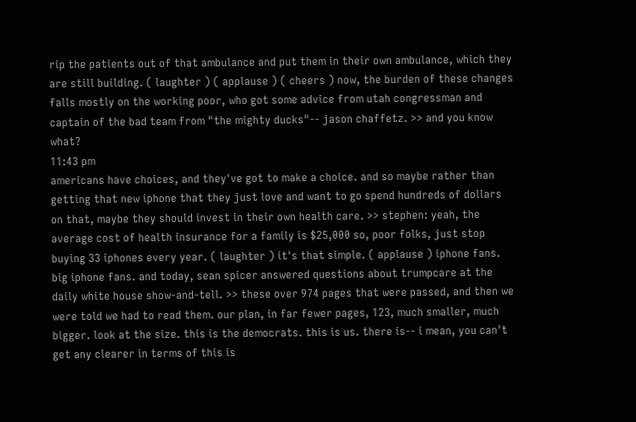rip the patients out of that ambulance and put them in their own ambulance, which they are still building. ( laughter ) ( applause ) ( cheers ) now, the burden of these changes falls mostly on the working poor, who got some advice from utah congressman and captain of the bad team from "the mighty ducks"-- jason chaffetz. >> and you know what?
11:43 pm
americans have choices, and they've got to make a choice. and so maybe rather than getting that new iphone that they just love and want to go spend hundreds of dollars on that, maybe they should invest in their own health care. >> stephen: yeah, the average cost of health insurance for a family is $25,000 so, poor folks, just stop buying 33 iphones every year. ( laughter ) it's that simple. ( applause ) iphone fans. big iphone fans. and today, sean spicer answered questions about trumpcare at the daily white house show-and-tell. >> these over 974 pages that were passed, and then we were told we had to read them. our plan, in far fewer pages, 123, much smaller, much bigger. look at the size. this is the democrats. this is us. there is-- i mean, you can't get any clearer in terms of this is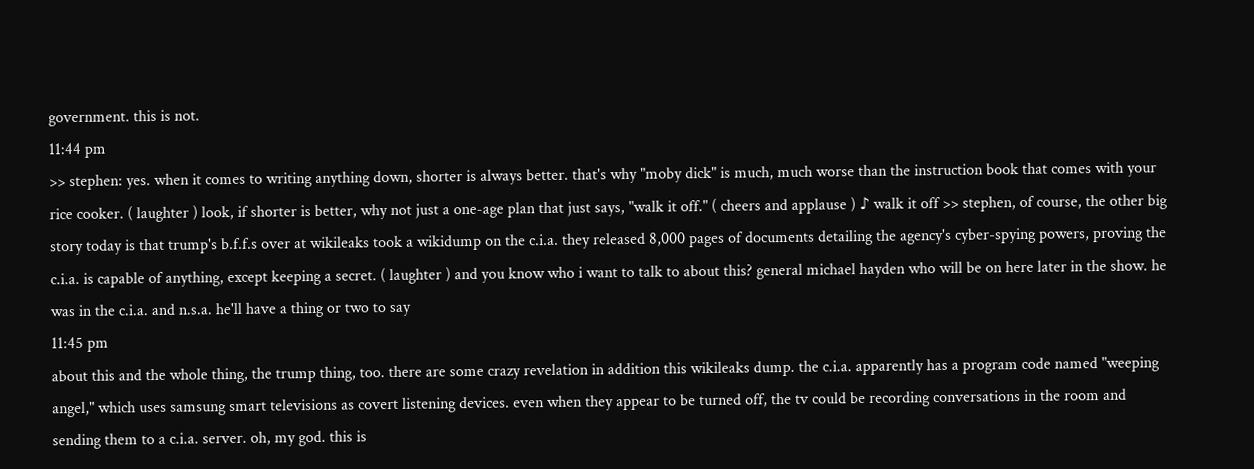government. this is not.
11:44 pm
>> stephen: yes. when it comes to writing anything down, shorter is always better. that's why "moby dick" is much, much worse than the instruction book that comes with your rice cooker. ( laughter ) look, if shorter is better, why not just a one-age plan that just says, "walk it off." ( cheers and applause ) ♪ walk it off >> stephen, of course, the other big story today is that trump's b.f.f.s over at wikileaks took a wikidump on the c.i.a. they released 8,000 pages of documents detailing the agency's cyber-spying powers, proving the c.i.a. is capable of anything, except keeping a secret. ( laughter ) and you know who i want to talk to about this? general michael hayden who will be on here later in the show. he was in the c.i.a. and n.s.a. he'll have a thing or two to say
11:45 pm
about this and the whole thing, the trump thing, too. there are some crazy revelation in addition this wikileaks dump. the c.i.a. apparently has a program code named "weeping angel," which uses samsung smart televisions as covert listening devices. even when they appear to be turned off, the tv could be recording conversations in the room and sending them to a c.i.a. server. oh, my god. this is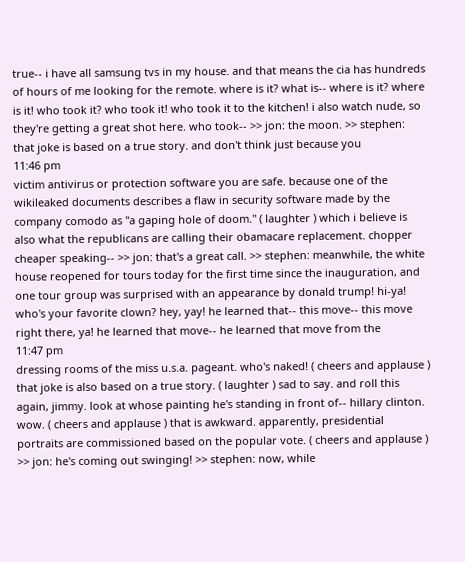true-- i have all samsung tvs in my house. and that means the cia has hundreds of hours of me looking for the remote. where is it? what is-- where is it? where is it! who took it? who took it! who took it to the kitchen! i also watch nude, so they're getting a great shot here. who took-- >> jon: the moon. >> stephen: that joke is based on a true story. and don't think just because you
11:46 pm
victim antivirus or protection software you are safe. because one of the wikileaked documents describes a flaw in security software made by the company comodo as "a gaping hole of doom." ( laughter ) which i believe is also what the republicans are calling their obamacare replacement. chopper cheaper speaking-- >> jon: that's a great call. >> stephen: meanwhile, the white house reopened for tours today for the first time since the inauguration, and one tour group was surprised with an appearance by donald trump! hi-ya! who's your favorite clown? hey, yay! he learned that-- this move-- this move right there, ya! he learned that move-- he learned that move from the
11:47 pm
dressing rooms of the miss u.s.a. pageant. who's naked! ( cheers and applause ) that joke is also based on a true story. ( laughter ) sad to say. and roll this again, jimmy. look at whose painting he's standing in front of-- hillary clinton. wow. ( cheers and applause ) that is awkward. apparently, presidential portraits are commissioned based on the popular vote. ( cheers and applause ) >> jon: he's coming out swinging! >> stephen: now, while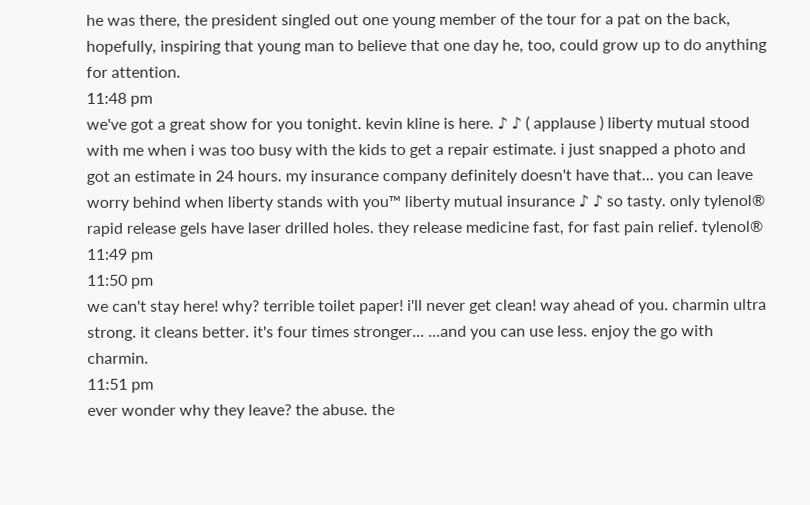he was there, the president singled out one young member of the tour for a pat on the back, hopefully, inspiring that young man to believe that one day he, too, could grow up to do anything for attention.
11:48 pm
we've got a great show for you tonight. kevin kline is here. ♪ ♪ ( applause ) liberty mutual stood with me when i was too busy with the kids to get a repair estimate. i just snapped a photo and got an estimate in 24 hours. my insurance company definitely doesn't have that... you can leave worry behind when liberty stands with you™ liberty mutual insurance ♪ ♪ so tasty. only tylenol® rapid release gels have laser drilled holes. they release medicine fast, for fast pain relief. tylenol®
11:49 pm
11:50 pm
we can't stay here! why? terrible toilet paper! i'll never get clean! way ahead of you. charmin ultra strong. it cleans better. it's four times stronger... ...and you can use less. enjoy the go with charmin.
11:51 pm
ever wonder why they leave? the abuse. the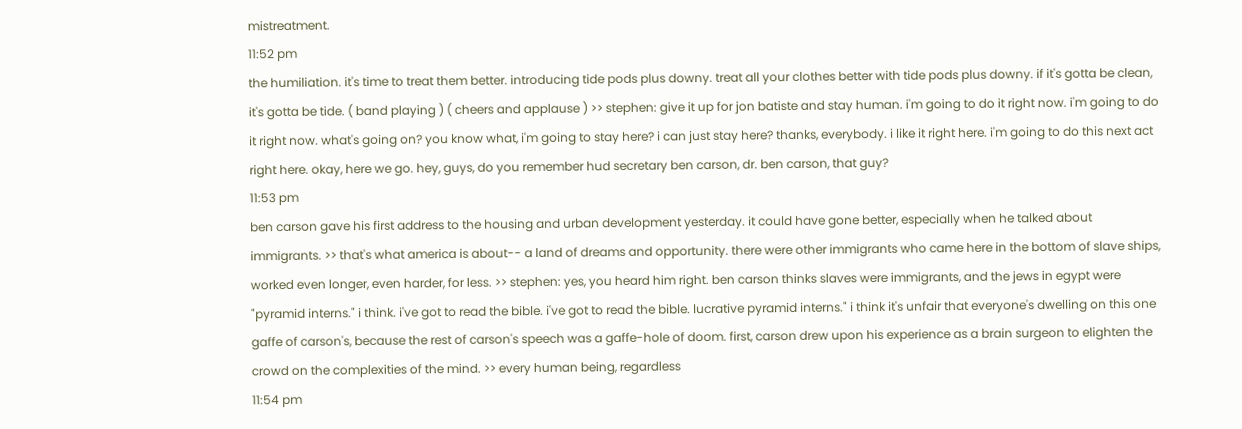mistreatment.
11:52 pm
the humiliation. it's time to treat them better. introducing tide pods plus downy. treat all your clothes better with tide pods plus downy. if it's gotta be clean, it's gotta be tide. ( band playing ) ( cheers and applause ) >> stephen: give it up for jon batiste and stay human. i'm going to do it right now. i'm going to do it right now. what's going on? you know what, i'm going to stay here? i can just stay here? thanks, everybody. i like it right here. i'm going to do this next act right here. okay, here we go. hey, guys, do you remember hud secretary ben carson, dr. ben carson, that guy?
11:53 pm
ben carson gave his first address to the housing and urban development yesterday. it could have gone better, especially when he talked about immigrants. >> that's what america is about-- a land of dreams and opportunity. there were other immigrants who came here in the bottom of slave ships, worked even longer, even harder, for less. >> stephen: yes, you heard him right. ben carson thinks slaves were immigrants, and the jews in egypt were "pyramid interns." i think. i've got to read the bible. i've got to read the bible. lucrative pyramid interns." i think it's unfair that everyone's dwelling on this one gaffe of carson's, because the rest of carson's speech was a gaffe-hole of doom. first, carson drew upon his experience as a brain surgeon to elighten the crowd on the complexities of the mind. >> every human being, regardless
11:54 pm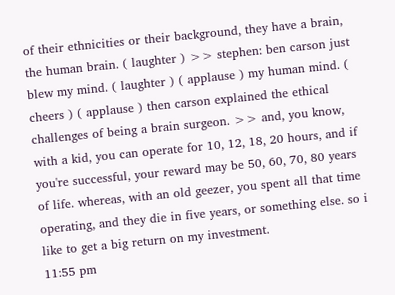of their ethnicities or their background, they have a brain, the human brain. ( laughter ) >> stephen: ben carson just blew my mind. ( laughter ) ( applause ) my human mind. ( cheers ) ( applause ) then carson explained the ethical challenges of being a brain surgeon. >> and, you know, with a kid, you can operate for 10, 12, 18, 20 hours, and if you're successful, your reward may be 50, 60, 70, 80 years of life. whereas, with an old geezer, you spent all that time operating, and they die in five years, or something else. so i like to get a big return on my investment.
11:55 pm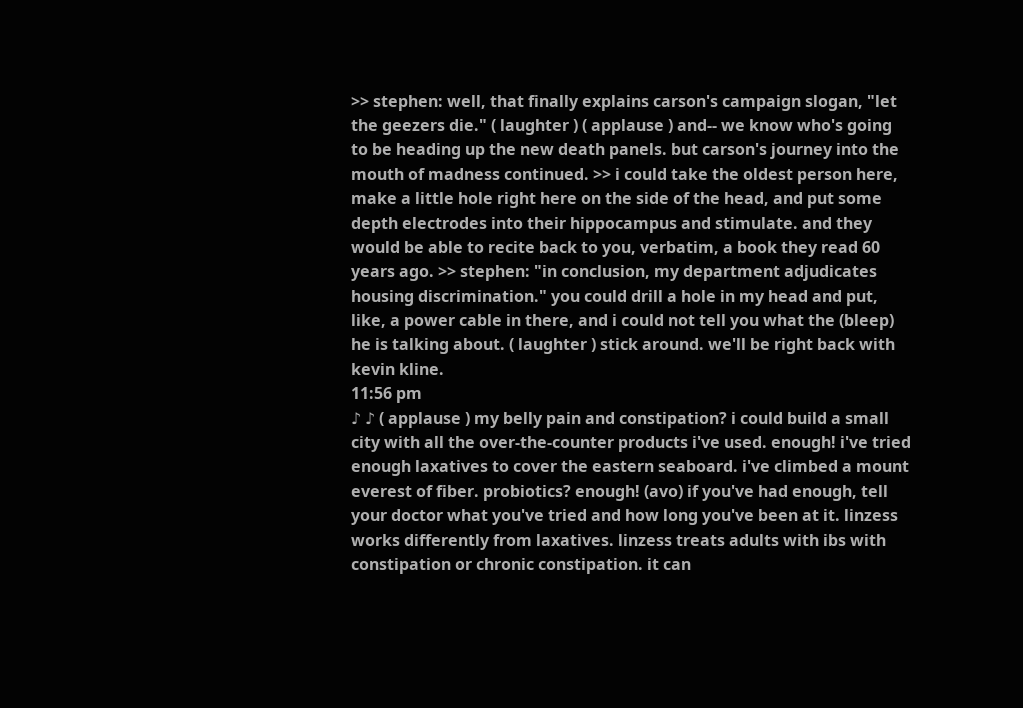>> stephen: well, that finally explains carson's campaign slogan, "let the geezers die." ( laughter ) ( applause ) and-- we know who's going to be heading up the new death panels. but carson's journey into the mouth of madness continued. >> i could take the oldest person here, make a little hole right here on the side of the head, and put some depth electrodes into their hippocampus and stimulate. and they would be able to recite back to you, verbatim, a book they read 60 years ago. >> stephen: "in conclusion, my department adjudicates housing discrimination." you could drill a hole in my head and put, like, a power cable in there, and i could not tell you what the (bleep) he is talking about. ( laughter ) stick around. we'll be right back with kevin kline.
11:56 pm
♪ ♪ ( applause ) my belly pain and constipation? i could build a small city with all the over-the-counter products i've used. enough! i've tried enough laxatives to cover the eastern seaboard. i've climbed a mount everest of fiber. probiotics? enough! (avo) if you've had enough, tell your doctor what you've tried and how long you've been at it. linzess works differently from laxatives. linzess treats adults with ibs with constipation or chronic constipation. it can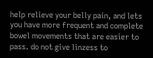help relieve your belly pain, and lets you have more frequent and complete bowel movements that are easier to pass. do not give linzess to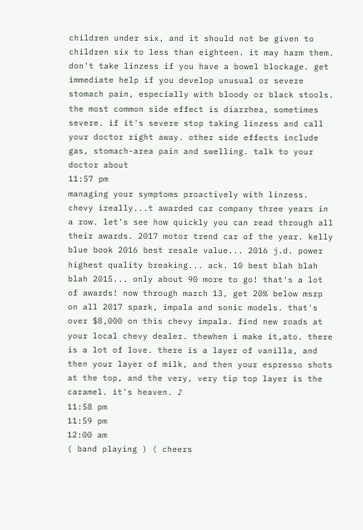children under six, and it should not be given to children six to less than eighteen. it may harm them. don't take linzess if you have a bowel blockage. get immediate help if you develop unusual or severe stomach pain, especially with bloody or black stools. the most common side effect is diarrhea, sometimes severe. if it's severe stop taking linzess and call your doctor right away. other side effects include gas, stomach-area pain and swelling. talk to your doctor about
11:57 pm
managing your symptoms proactively with linzess. chevy ireally...t awarded car company three years in a row. let's see how quickly you can read through all their awards. 2017 motor trend car of the year. kelly blue book 2016 best resale value... 2016 j.d. power highest quality breaking... ack. 10 best blah blah blah 2015... only about 90 more to go! that's a lot of awards! now through march 13, get 20% below msrp on all 2017 spark, impala and sonic models. that's over $8,000 on this chevy impala. find new roads at your local chevy dealer. thewhen i make it,ato. there is a lot of love. there is a layer of vanilla, and then your layer of milk, and then your espresso shots at the top, and the very, very tip top layer is the caramel. it's heaven. ♪
11:58 pm
11:59 pm
12:00 am
( band playing ) ( cheers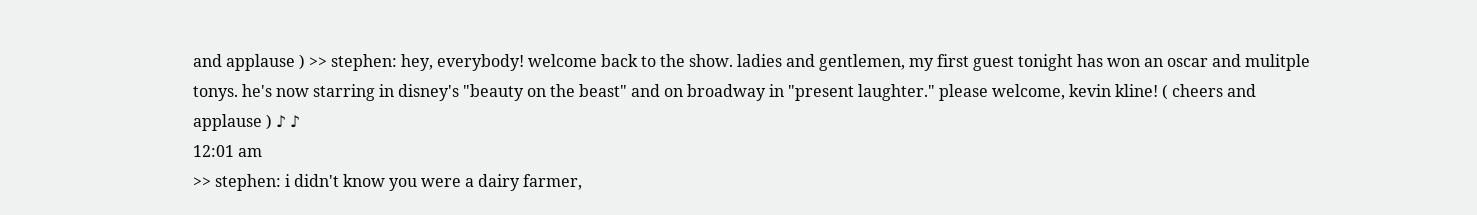and applause ) >> stephen: hey, everybody! welcome back to the show. ladies and gentlemen, my first guest tonight has won an oscar and mulitple tonys. he's now starring in disney's "beauty on the beast" and on broadway in "present laughter." please welcome, kevin kline! ( cheers and applause ) ♪ ♪
12:01 am
>> stephen: i didn't know you were a dairy farmer,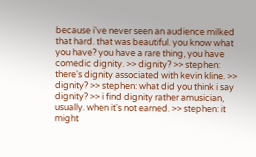because i've never seen an audience milked that hard. that was beautiful. you know what you have? you have a rare thing, you have comedic dignity. >> dignity? >> stephen: there's dignity associated with kevin kline. >> dignity? >> stephen: what did you think i say dignity? >> i find dignity rather amusician, usually. when it's not earned. >> stephen: it might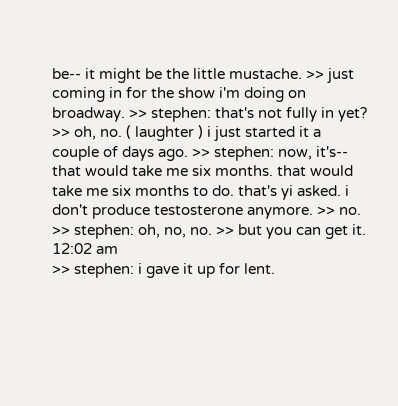be-- it might be the little mustache. >> just coming in for the show i'm doing on broadway. >> stephen: that's not fully in yet? >> oh, no. ( laughter ) i just started it a couple of days ago. >> stephen: now, it's-- that would take me six months. that would take me six months to do. that's yi asked. i don't produce testosterone anymore. >> no. >> stephen: oh, no, no. >> but you can get it.
12:02 am
>> stephen: i gave it up for lent.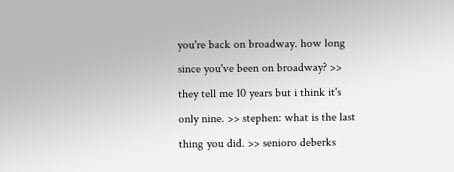you're back on broadway. how long since you've been on broadway? >> they tell me 10 years but i think it's only nine. >> stephen: what is the last thing you did. >> senioro deberks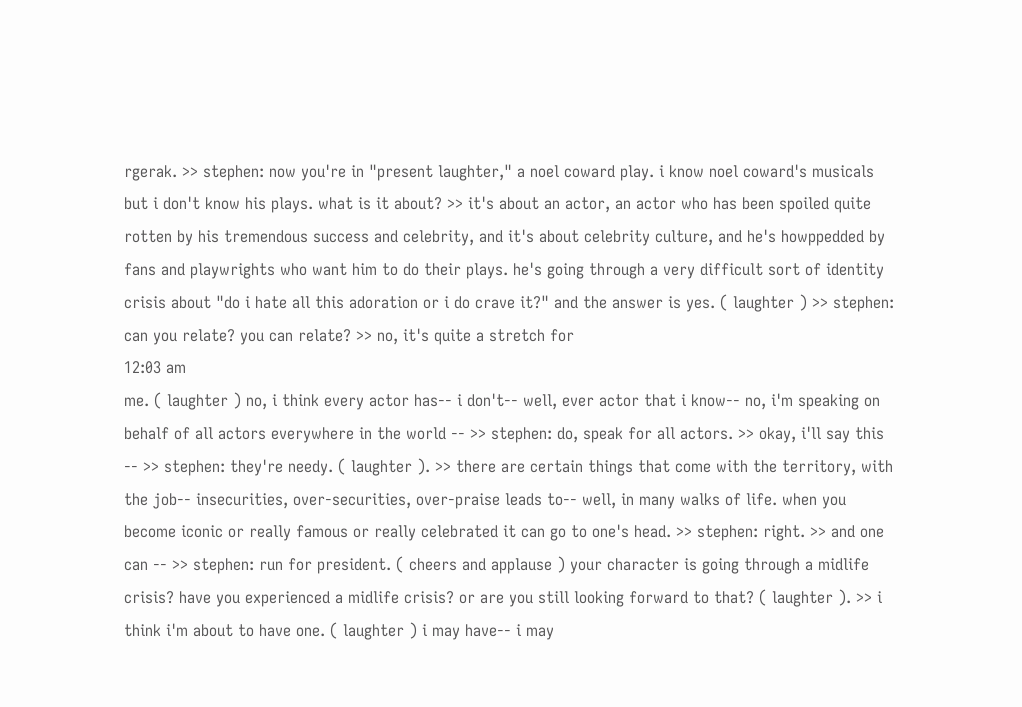rgerak. >> stephen: now you're in "present laughter," a noel coward play. i know noel coward's musicals but i don't know his plays. what is it about? >> it's about an actor, an actor who has been spoiled quite rotten by his tremendous success and celebrity, and it's about celebrity culture, and he's howppedded by fans and playwrights who want him to do their plays. he's going through a very difficult sort of identity crisis about "do i hate all this adoration or i do crave it?" and the answer is yes. ( laughter ) >> stephen: can you relate? you can relate? >> no, it's quite a stretch for
12:03 am
me. ( laughter ) no, i think every actor has-- i don't-- well, ever actor that i know-- no, i'm speaking on behalf of all actors everywhere in the world -- >> stephen: do, speak for all actors. >> okay, i'll say this -- >> stephen: they're needy. ( laughter ). >> there are certain things that come with the territory, with the job-- insecurities, over-securities, over-praise leads to-- well, in many walks of life. when you become iconic or really famous or really celebrated it can go to one's head. >> stephen: right. >> and one can -- >> stephen: run for president. ( cheers and applause ) your character is going through a midlife crisis? have you experienced a midlife crisis? or are you still looking forward to that? ( laughter ). >> i think i'm about to have one. ( laughter ) i may have-- i may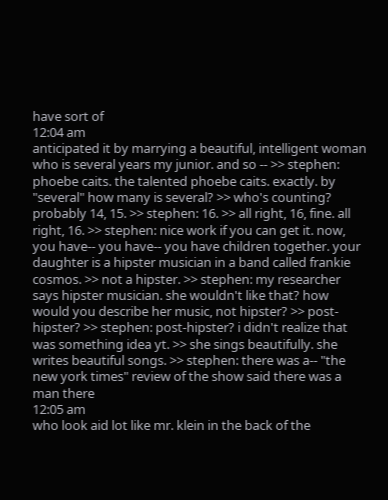have sort of
12:04 am
anticipated it by marrying a beautiful, intelligent woman who is several years my junior. and so -- >> stephen: phoebe caits. the talented phoebe caits. exactly. by "several" how many is several? >> who's counting? probably 14, 15. >> stephen: 16. >> all right, 16, fine. all right, 16. >> stephen: nice work if you can get it. now, you have-- you have-- you have children together. your daughter is a hipster musician in a band called frankie cosmos. >> not a hipster. >> stephen: my researcher says hipster musician. she wouldn't like that? how would you describe her music, not hipster? >> post-hipster? >> stephen: post-hipster? i didn't realize that was something idea yt. >> she sings beautifully. she writes beautiful songs. >> stephen: there was a-- "the new york times" review of the show said there was a man there
12:05 am
who look aid lot like mr. klein in the back of the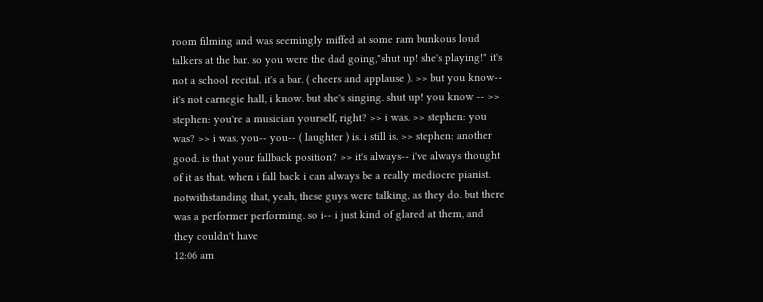room filming and was seemingly miffed at some ram bunkous loud talkers at the bar. so you were the dad going,"shut up! she's playing!" it's not a school recital. it's a bar. ( cheers and applause ). >> but you know-- it's not carnegie hall, i know. but she's singing. shut up! you know -- >> stephen: you're a musician yourself, right? >> i was. >> stephen: you was? >> i was. you-- you-- ( laughter ) is. i still is. >> stephen: another good. is that your fallback position? >> it's always-- i've always thought of it as that. when i fall back i can always be a really mediocre pianist. notwithstanding that, yeah, these guys were talking, as they do. but there was a performer performing. so i-- i just kind of glared at them, and they couldn't have
12:06 am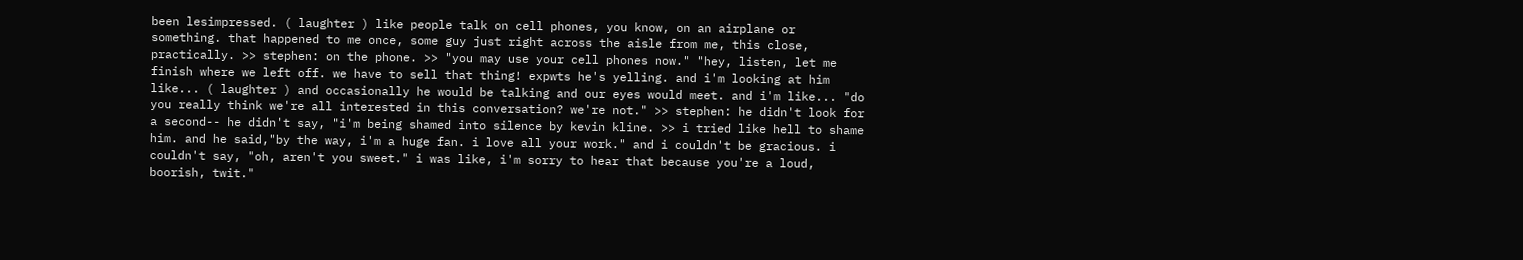been lesimpressed. ( laughter ) like people talk on cell phones, you know, on an airplane or something. that happened to me once, some guy just right across the aisle from me, this close, practically. >> stephen: on the phone. >> "you may use your cell phones now." "hey, listen, let me finish where we left off. we have to sell that thing! expwts he's yelling. and i'm looking at him like... ( laughter ) and occasionally he would be talking and our eyes would meet. and i'm like... "do you really think we're all interested in this conversation? we're not." >> stephen: he didn't look for a second-- he didn't say, "i'm being shamed into silence by kevin kline. >> i tried like hell to shame him. and he said,"by the way, i'm a huge fan. i love all your work." and i couldn't be gracious. i couldn't say, "oh, aren't you sweet." i was like, i'm sorry to hear that because you're a loud, boorish, twit."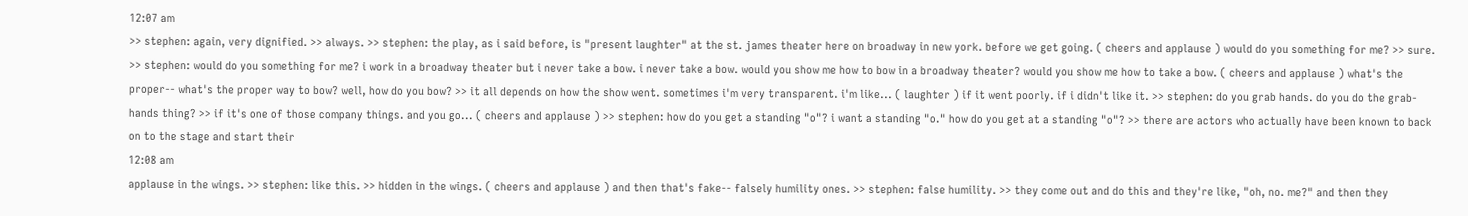12:07 am
>> stephen: again, very dignified. >> always. >> stephen: the play, as i said before, is "present laughter" at the st. james theater here on broadway in new york. before we get going. ( cheers and applause ) would do you something for me? >> sure. >> stephen: would do you something for me? i work in a broadway theater but i never take a bow. i never take a bow. would you show me how to bow in a broadway theater? would you show me how to take a bow. ( cheers and applause ) what's the proper-- what's the proper way to bow? well, how do you bow? >> it all depends on how the show went. sometimes i'm very transparent. i'm like... ( laughter ) if it went poorly. if i didn't like it. >> stephen: do you grab hands. do you do the grab-hands thing? >> if it's one of those company things. and you go... ( cheers and applause ) >> stephen: how do you get a standing "o"? i want a standing "o." how do you get at a standing "o"? >> there are actors who actually have been known to back on to the stage and start their
12:08 am
applause in the wings. >> stephen: like this. >> hidden in the wings. ( cheers and applause ) and then that's fake-- falsely humility ones. >> stephen: false humility. >> they come out and do this and they're like, "oh, no. me?" and then they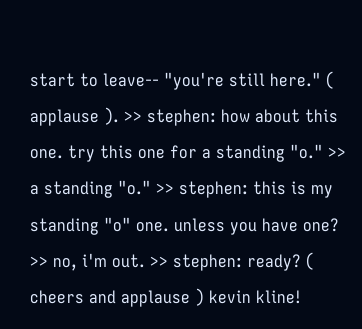start to leave-- "you're still here." ( applause ). >> stephen: how about this one. try this one for a standing "o." >> a standing "o." >> stephen: this is my standing "o" one. unless you have one? >> no, i'm out. >> stephen: ready? ( cheers and applause ) kevin kline!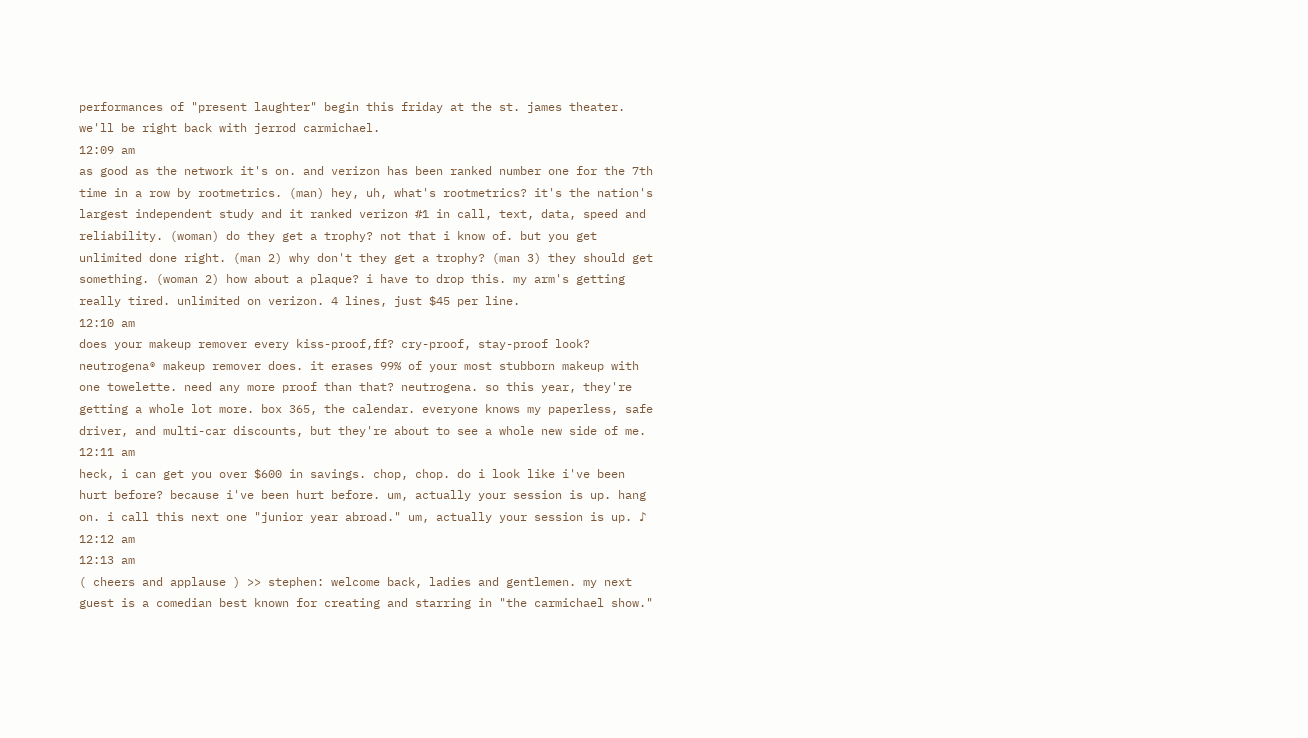performances of "present laughter" begin this friday at the st. james theater. we'll be right back with jerrod carmichael.
12:09 am
as good as the network it's on. and verizon has been ranked number one for the 7th time in a row by rootmetrics. (man) hey, uh, what's rootmetrics? it's the nation's largest independent study and it ranked verizon #1 in call, text, data, speed and reliability. (woman) do they get a trophy? not that i know of. but you get unlimited done right. (man 2) why don't they get a trophy? (man 3) they should get something. (woman 2) how about a plaque? i have to drop this. my arm's getting really tired. unlimited on verizon. 4 lines, just $45 per line.
12:10 am
does your makeup remover every kiss-proof,ff? cry-proof, stay-proof look? neutrogena® makeup remover does. it erases 99% of your most stubborn makeup with one towelette. need any more proof than that? neutrogena. so this year, they're getting a whole lot more. box 365, the calendar. everyone knows my paperless, safe driver, and multi-car discounts, but they're about to see a whole new side of me.
12:11 am
heck, i can get you over $600 in savings. chop, chop. do i look like i've been hurt before? because i've been hurt before. um, actually your session is up. hang on. i call this next one "junior year abroad." um, actually your session is up. ♪
12:12 am
12:13 am
( cheers and applause ) >> stephen: welcome back, ladies and gentlemen. my next guest is a comedian best known for creating and starring in "the carmichael show."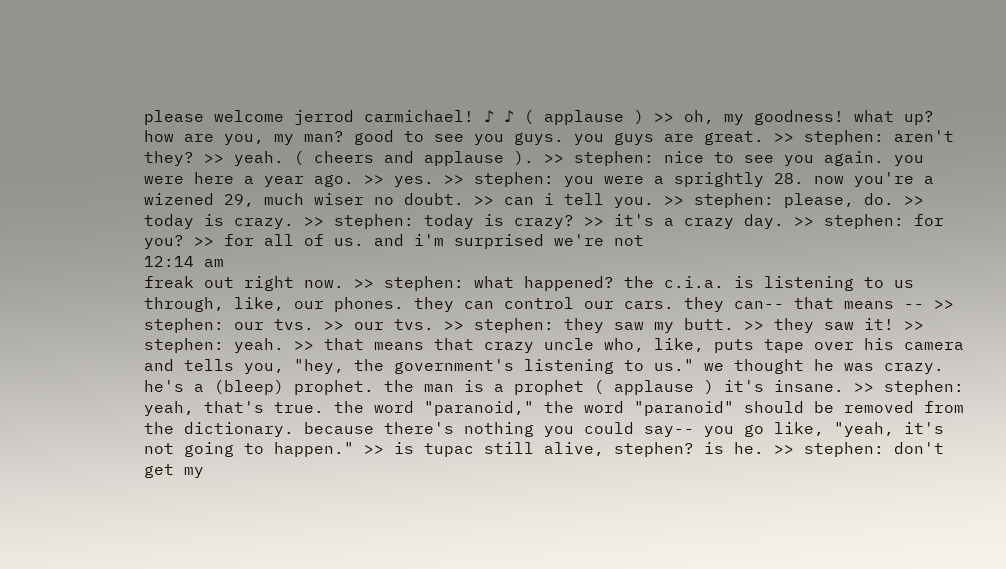please welcome jerrod carmichael! ♪ ♪ ( applause ) >> oh, my goodness! what up? how are you, my man? good to see you guys. you guys are great. >> stephen: aren't they? >> yeah. ( cheers and applause ). >> stephen: nice to see you again. you were here a year ago. >> yes. >> stephen: you were a sprightly 28. now you're a wizened 29, much wiser no doubt. >> can i tell you. >> stephen: please, do. >> today is crazy. >> stephen: today is crazy? >> it's a crazy day. >> stephen: for you? >> for all of us. and i'm surprised we're not
12:14 am
freak out right now. >> stephen: what happened? the c.i.a. is listening to us through, like, our phones. they can control our cars. they can-- that means -- >> stephen: our tvs. >> our tvs. >> stephen: they saw my butt. >> they saw it! >> stephen: yeah. >> that means that crazy uncle who, like, puts tape over his camera and tells you, "hey, the government's listening to us." we thought he was crazy. he's a (bleep) prophet. the man is a prophet ( applause ) it's insane. >> stephen: yeah, that's true. the word "paranoid," the word "paranoid" should be removed from the dictionary. because there's nothing you could say-- you go like, "yeah, it's not going to happen." >> is tupac still alive, stephen? is he. >> stephen: don't get my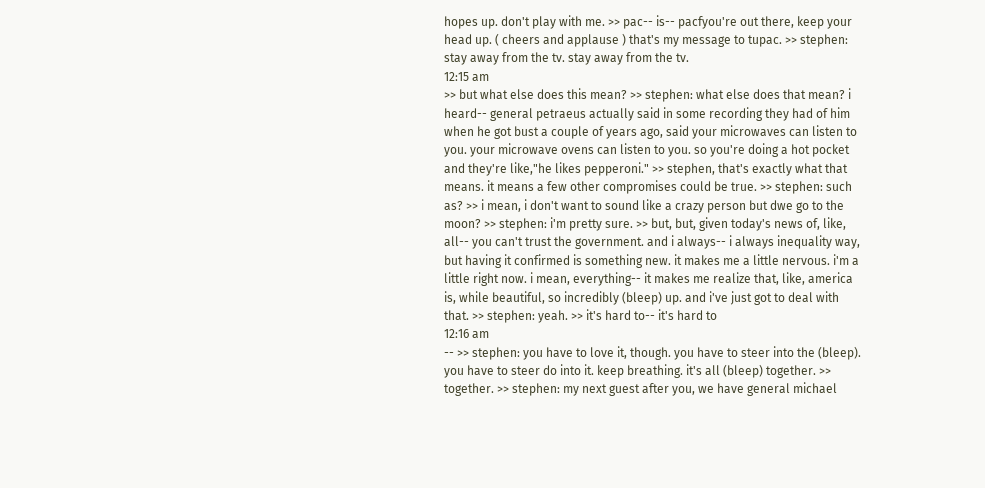hopes up. don't play with me. >> pac-- is-- pacfyou're out there, keep your head up. ( cheers and applause ) that's my message to tupac. >> stephen: stay away from the tv. stay away from the tv.
12:15 am
>> but what else does this mean? >> stephen: what else does that mean? i heard-- general petraeus actually said in some recording they had of him when he got bust a couple of years ago, said your microwaves can listen to you. your microwave ovens can listen to you. so you're doing a hot pocket and they're like,"he likes pepperoni." >> stephen, that's exactly what that means. it means a few other compromises could be true. >> stephen: such as? >> i mean, i don't want to sound like a crazy person but dwe go to the moon? >> stephen: i'm pretty sure. >> but, but, given today's news of, like, all-- you can't trust the government. and i always-- i always inequality way, but having it confirmed is something new. it makes me a little nervous. i'm a little right now. i mean, everything-- it makes me realize that, like, america is, while beautiful, so incredibly (bleep) up. and i've just got to deal with that. >> stephen: yeah. >> it's hard to-- it's hard to
12:16 am
-- >> stephen: you have to love it, though. you have to steer into the (bleep). you have to steer do into it. keep breathing. it's all (bleep) together. >> together. >> stephen: my next guest after you, we have general michael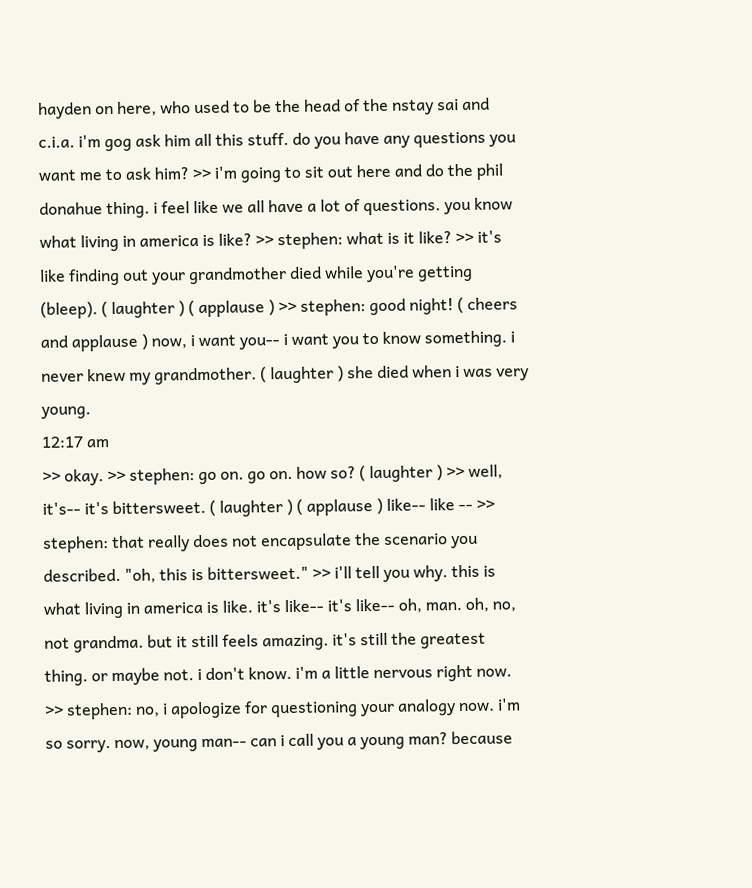hayden on here, who used to be the head of the nstay sai and c.i.a. i'm gog ask him all this stuff. do you have any questions you want me to ask him? >> i'm going to sit out here and do the phil donahue thing. i feel like we all have a lot of questions. you know what living in america is like? >> stephen: what is it like? >> it's like finding out your grandmother died while you're getting (bleep). ( laughter ) ( applause ) >> stephen: good night! ( cheers and applause ) now, i want you-- i want you to know something. i never knew my grandmother. ( laughter ) she died when i was very young.
12:17 am
>> okay. >> stephen: go on. go on. how so? ( laughter ) >> well, it's-- it's bittersweet. ( laughter ) ( applause ) like-- like -- >> stephen: that really does not encapsulate the scenario you described. "oh, this is bittersweet." >> i'll tell you why. this is what living in america is like. it's like-- it's like-- oh, man. oh, no, not grandma. but it still feels amazing. it's still the greatest thing. or maybe not. i don't know. i'm a little nervous right now. >> stephen: no, i apologize for questioning your analogy now. i'm so sorry. now, young man-- can i call you a young man? because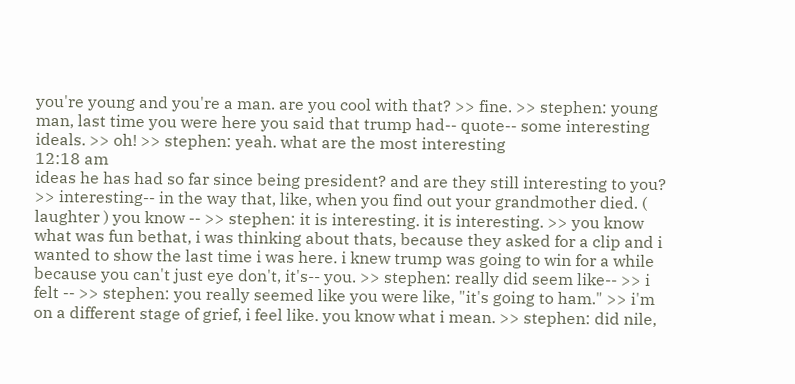you're young and you're a man. are you cool with that? >> fine. >> stephen: young man, last time you were here you said that trump had-- quote-- some interesting ideals. >> oh! >> stephen: yeah. what are the most interesting
12:18 am
ideas he has had so far since being president? and are they still interesting to you? >> interesting-- in the way that, like, when you find out your grandmother died. ( laughter ) you know -- >> stephen: it is interesting. it is interesting. >> you know what was fun bethat, i was thinking about thats, because they asked for a clip and i wanted to show the last time i was here. i knew trump was going to win for a while because you can't just eye don't, it's-- you. >> stephen: really did seem like-- >> i felt -- >> stephen: you really seemed like you were like, "it's going to ham." >> i'm on a different stage of grief, i feel like. you know what i mean. >> stephen: did nile,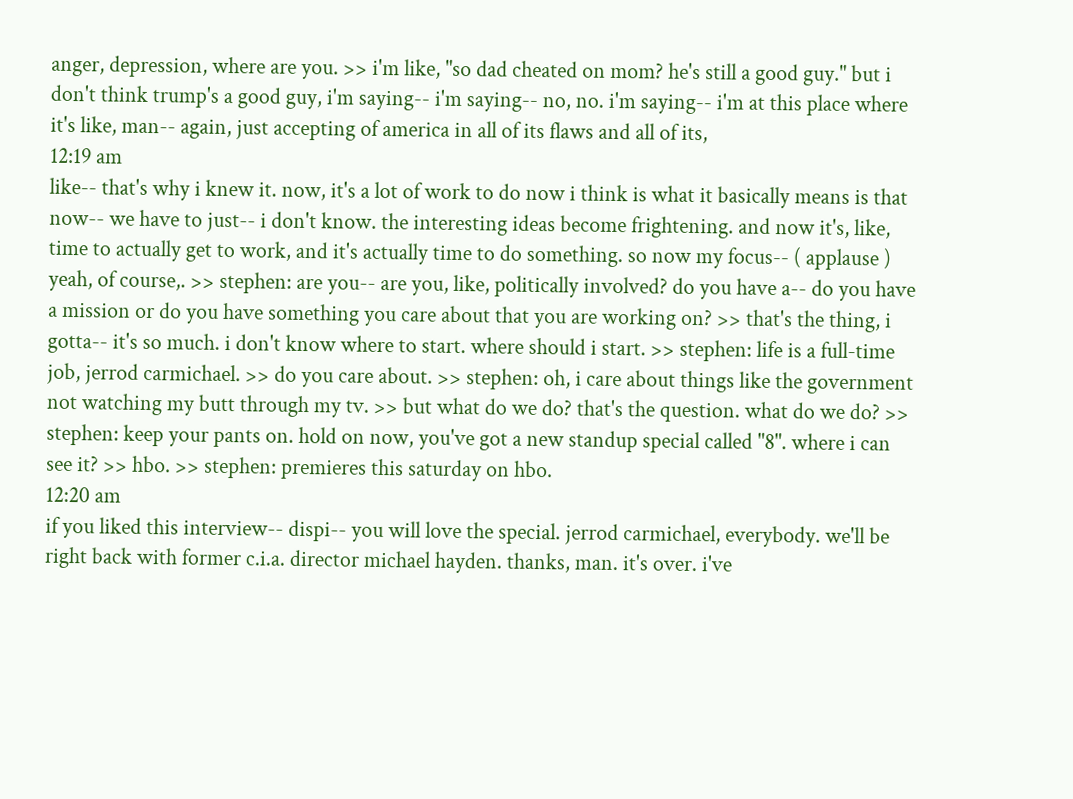anger, depression, where are you. >> i'm like, "so dad cheated on mom? he's still a good guy." but i don't think trump's a good guy, i'm saying-- i'm saying-- no, no. i'm saying-- i'm at this place where it's like, man-- again, just accepting of america in all of its flaws and all of its,
12:19 am
like-- that's why i knew it. now, it's a lot of work to do now i think is what it basically means is that now-- we have to just-- i don't know. the interesting ideas become frightening. and now it's, like, time to actually get to work, and it's actually time to do something. so now my focus-- ( applause ) yeah, of course,. >> stephen: are you-- are you, like, politically involved? do you have a-- do you have a mission or do you have something you care about that you are working on? >> that's the thing, i gotta-- it's so much. i don't know where to start. where should i start. >> stephen: life is a full-time job, jerrod carmichael. >> do you care about. >> stephen: oh, i care about things like the government not watching my butt through my tv. >> but what do we do? that's the question. what do we do? >> stephen: keep your pants on. hold on now, you've got a new standup special called "8". where i can see it? >> hbo. >> stephen: premieres this saturday on hbo.
12:20 am
if you liked this interview-- dispi-- you will love the special. jerrod carmichael, everybody. we'll be right back with former c.i.a. director michael hayden. thanks, man. it's over. i've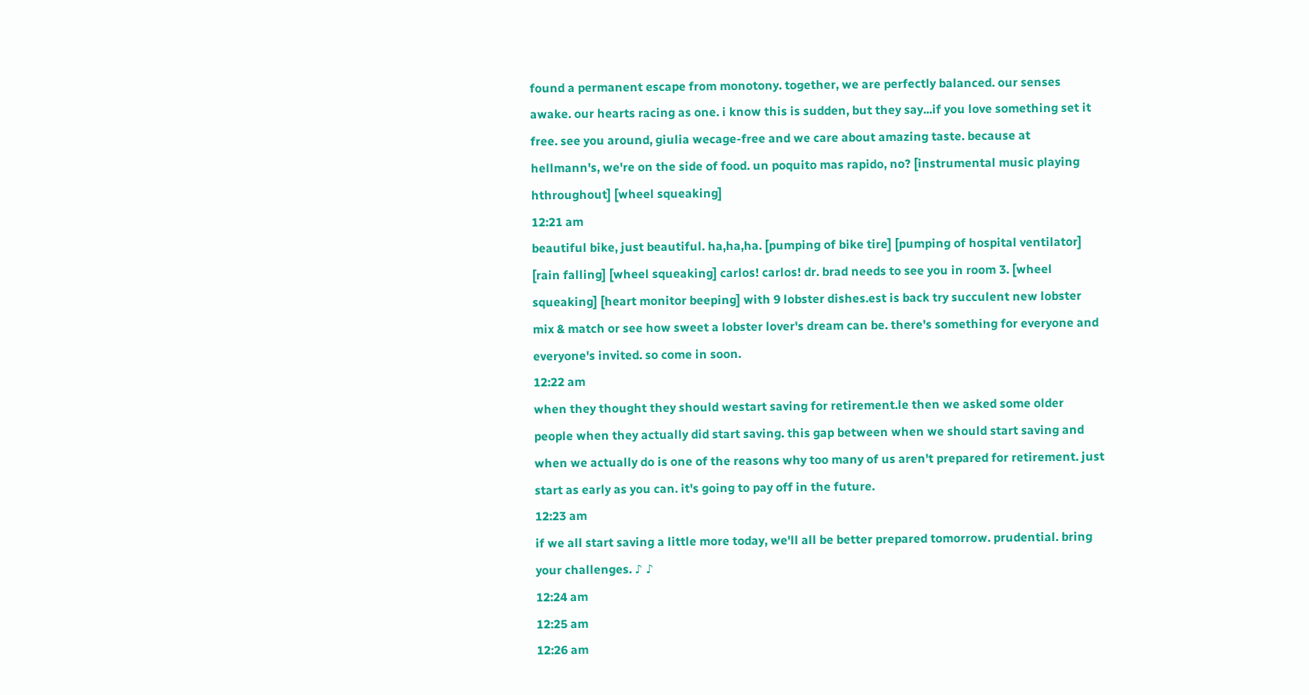found a permanent escape from monotony. together, we are perfectly balanced. our senses awake. our hearts racing as one. i know this is sudden, but they say...if you love something set it free. see you around, giulia wecage-free and we care about amazing taste. because at hellmann's, we're on the side of food. un poquito mas rapido, no? [instrumental music playing hthroughout] [wheel squeaking]
12:21 am
beautiful bike, just beautiful. ha,ha,ha. [pumping of bike tire] [pumping of hospital ventilator] [rain falling] [wheel squeaking] carlos! carlos! dr. brad needs to see you in room 3. [wheel squeaking] [heart monitor beeping] with 9 lobster dishes.est is back try succulent new lobster mix & match or see how sweet a lobster lover's dream can be. there's something for everyone and everyone's invited. so come in soon.
12:22 am
when they thought they should westart saving for retirement.le then we asked some older people when they actually did start saving. this gap between when we should start saving and when we actually do is one of the reasons why too many of us aren't prepared for retirement. just start as early as you can. it's going to pay off in the future.
12:23 am
if we all start saving a little more today, we'll all be better prepared tomorrow. prudential. bring your challenges. ♪ ♪
12:24 am
12:25 am
12:26 am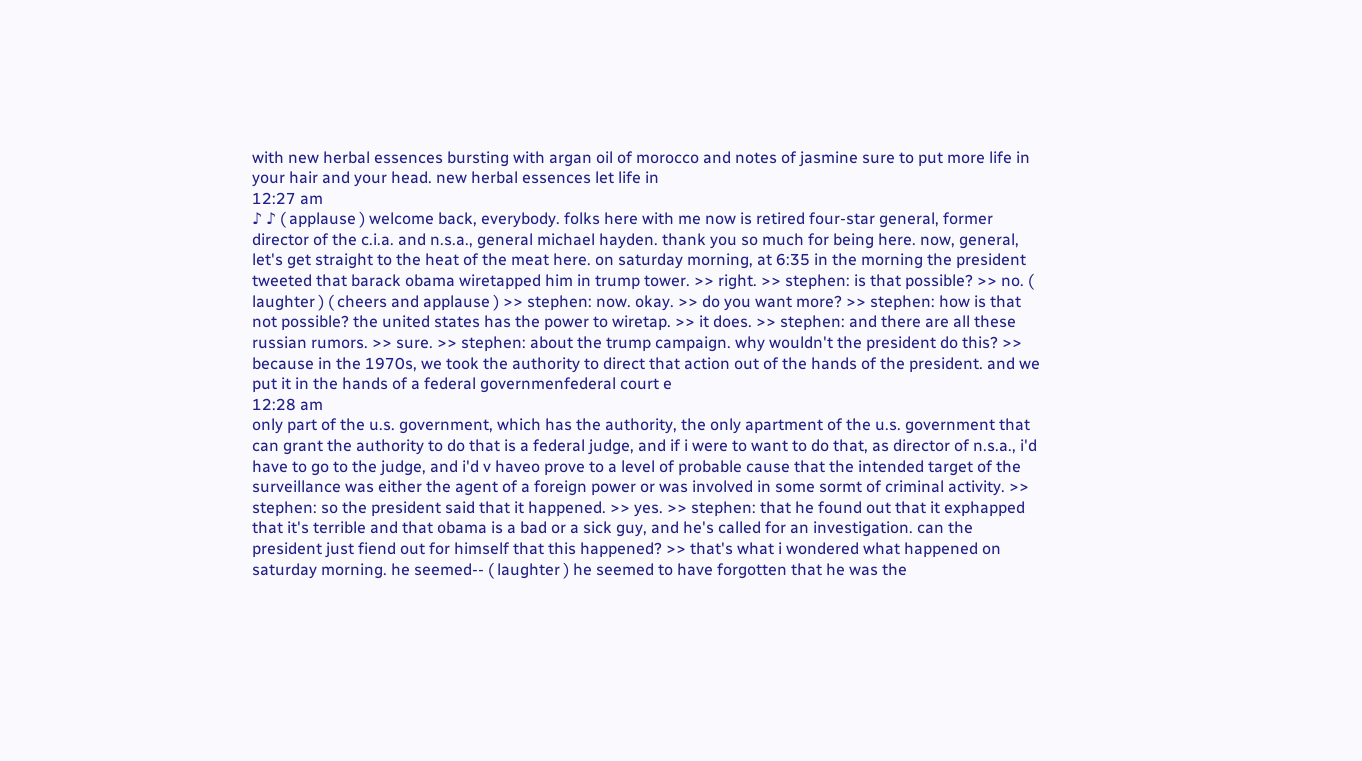with new herbal essences bursting with argan oil of morocco and notes of jasmine sure to put more life in your hair and your head. new herbal essences let life in
12:27 am
♪ ♪ ( applause ) welcome back, everybody. folks here with me now is retired four-star general, former director of the c.i.a. and n.s.a., general michael hayden. thank you so much for being here. now, general, let's get straight to the heat of the meat here. on saturday morning, at 6:35 in the morning the president tweeted that barack obama wiretapped him in trump tower. >> right. >> stephen: is that possible? >> no. ( laughter ) ( cheers and applause ) >> stephen: now. okay. >> do you want more? >> stephen: how is that not possible? the united states has the power to wiretap. >> it does. >> stephen: and there are all these russian rumors. >> sure. >> stephen: about the trump campaign. why wouldn't the president do this? >> because in the 1970s, we took the authority to direct that action out of the hands of the president. and we put it in the hands of a federal governmenfederal court e
12:28 am
only part of the u.s. government, which has the authority, the only apartment of the u.s. government that can grant the authority to do that is a federal judge, and if i were to want to do that, as director of n.s.a., i'd have to go to the judge, and i'd v haveo prove to a level of probable cause that the intended target of the surveillance was either the agent of a foreign power or was involved in some sormt of criminal activity. >> stephen: so the president said that it happened. >> yes. >> stephen: that he found out that it exphapped that it's terrible and that obama is a bad or a sick guy, and he's called for an investigation. can the president just fiend out for himself that this happened? >> that's what i wondered what happened on saturday morning. he seemed-- ( laughter ) he seemed to have forgotten that he was the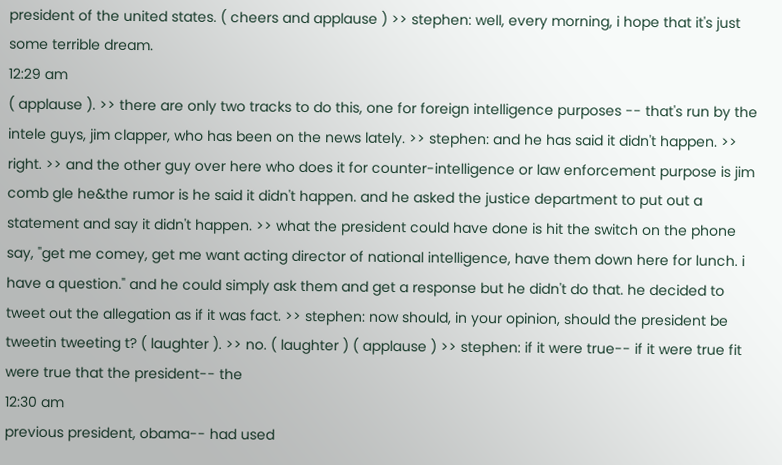president of the united states. ( cheers and applause ) >> stephen: well, every morning, i hope that it's just some terrible dream.
12:29 am
( applause ). >> there are only two tracks to do this, one for foreign intelligence purposes -- that's run by the intele guys, jim clapper, who has been on the news lately. >> stephen: and he has said it didn't happen. >> right. >> and the other guy over here who does it for counter-intelligence or law enforcement purpose is jim comb gle he&the rumor is he said it didn't happen. and he asked the justice department to put out a statement and say it didn't happen. >> what the president could have done is hit the switch on the phone say, "get me comey, get me want acting director of national intelligence, have them down here for lunch. i have a question." and he could simply ask them and get a response but he didn't do that. he decided to tweet out the allegation as if it was fact. >> stephen: now should, in your opinion, should the president be tweetin tweeting t? ( laughter ). >> no. ( laughter ) ( applause ) >> stephen: if it were true-- if it were true fit were true that the president-- the
12:30 am
previous president, obama-- had used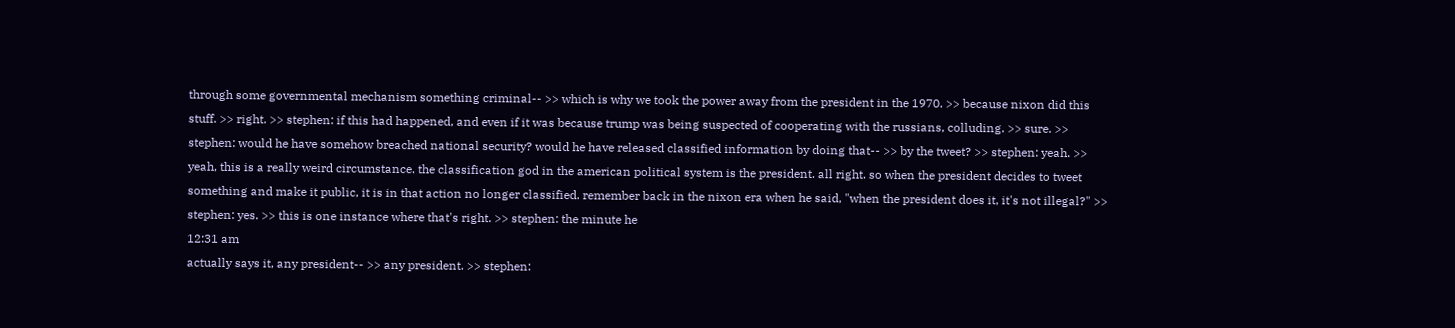through some governmental mechanism something criminal-- >> which is why we took the power away from the president in the 1970. >> because nixon did this stuff. >> right. >> stephen: if this had happened, and even if it was because trump was being suspected of cooperating with the russians, colluding. >> sure. >> stephen: would he have somehow breached national security? would he have released classified information by doing that-- >> by the tweet? >> stephen: yeah. >> yeah, this is a really weird circumstance. the classification god in the american political system is the president. all right. so when the president decides to tweet something and make it public, it is in that action no longer classified. remember back in the nixon era when he said, "when the president does it, it's not illegal?" >> stephen: yes. >> this is one instance where that's right. >> stephen: the minute he
12:31 am
actually says it, any president-- >> any president. >> stephen: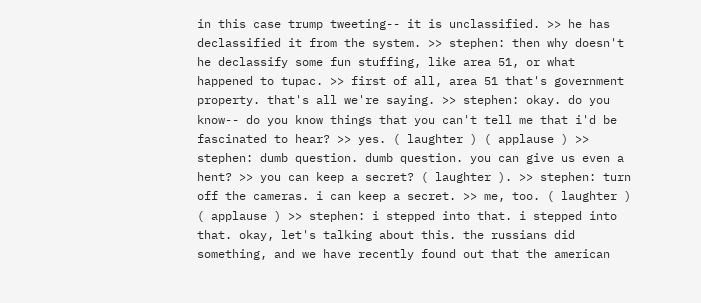in this case trump tweeting-- it is unclassified. >> he has declassified it from the system. >> stephen: then why doesn't he declassify some fun stuffing, like area 51, or what happened to tupac. >> first of all, area 51 that's government property. that's all we're saying. >> stephen: okay. do you know-- do you know things that you can't tell me that i'd be fascinated to hear? >> yes. ( laughter ) ( applause ) >> stephen: dumb question. dumb question. you can give us even a hent? >> you can keep a secret? ( laughter ). >> stephen: turn off the cameras. i can keep a secret. >> me, too. ( laughter ) ( applause ) >> stephen: i stepped into that. i stepped into that. okay, let's talking about this. the russians did something, and we have recently found out that the american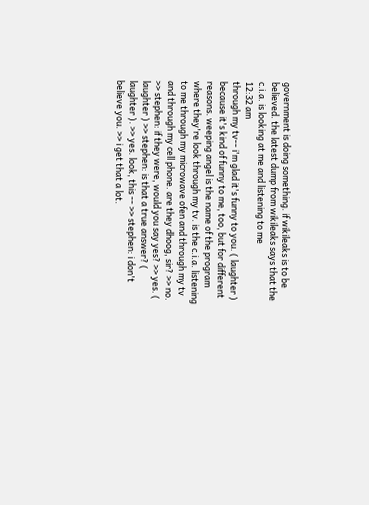government is doing something. if wikileaks is to be believed. the latest dump from wikileaks says that the c.i.a. is looking at me and listening to me
12:32 am
through my tv-- i'm glad it's funny to you. ( laughter ) because it's kind of funny to me, too, but for different reasons. weeping angel is the name of the program where they're look through my tv. is the c.i.a. listening to me through my microwave ofen and through my tv and through my cell phone. are they dhoog, sir? >> no. >> stephen: if they were, would you say yes? >> yes. ( laughter ) >> stephen: is that a true answer? ( laughter ). >> yes. look, this -- >> stephen: i don't believe you. >> i get that a lot.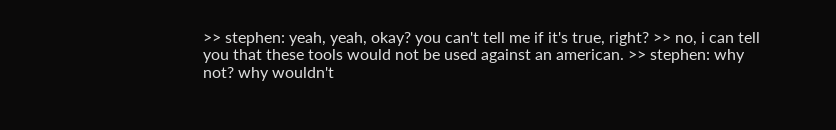>> stephen: yeah, yeah, okay? you can't tell me if it's true, right? >> no, i can tell you that these tools would not be used against an american. >> stephen: why not? why wouldn't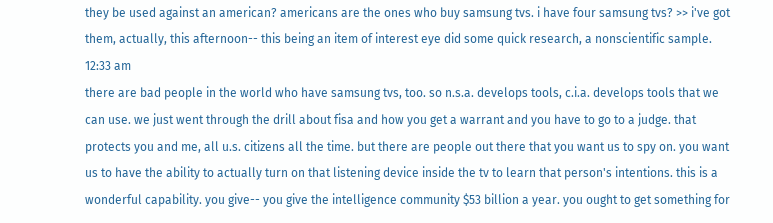they be used against an american? americans are the ones who buy samsung tvs. i have four samsung tvs? >> i've got them, actually, this afternoon-- this being an item of interest eye did some quick research, a nonscientific sample.
12:33 am
there are bad people in the world who have samsung tvs, too. so n.s.a. develops tools, c.i.a. develops tools that we can use. we just went through the drill about fisa and how you get a warrant and you have to go to a judge. that protects you and me, all u.s. citizens all the time. but there are people out there that you want us to spy on. you want us to have the ability to actually turn on that listening device inside the tv to learn that person's intentions. this is a wonderful capability. you give-- you give the intelligence community $53 billion a year. you ought to get something for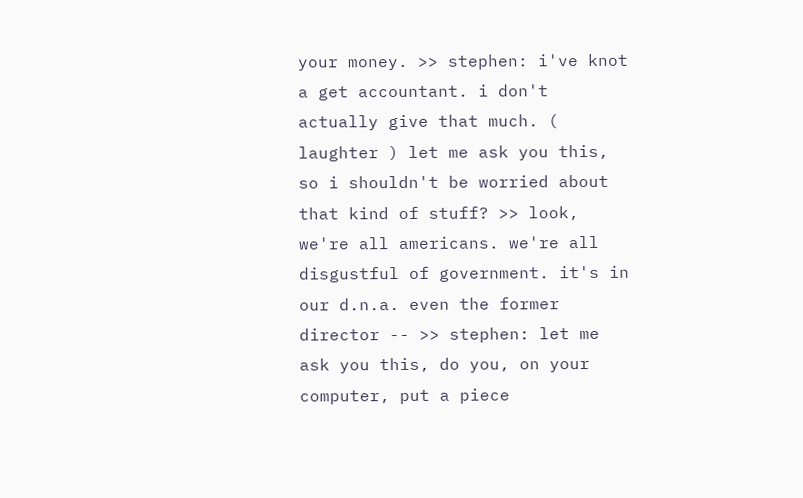your money. >> stephen: i've knot a get accountant. i don't actually give that much. ( laughter ) let me ask you this, so i shouldn't be worried about that kind of stuff? >> look, we're all americans. we're all disgustful of government. it's in our d.n.a. even the former director -- >> stephen: let me ask you this, do you, on your computer, put a piece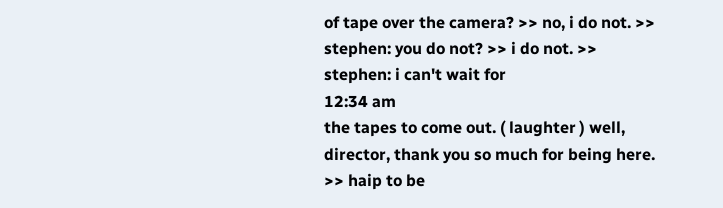of tape over the camera? >> no, i do not. >> stephen: you do not? >> i do not. >> stephen: i can't wait for
12:34 am
the tapes to come out. ( laughter ) well, director, thank you so much for being here. >> haip to be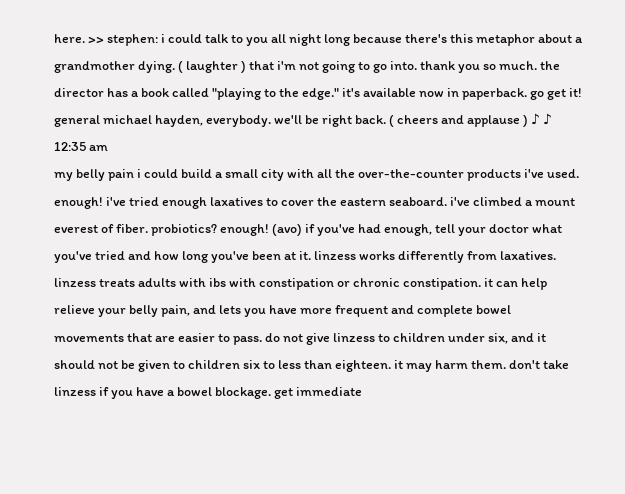here. >> stephen: i could talk to you all night long because there's this metaphor about a grandmother dying. ( laughter ) that i'm not going to go into. thank you so much. the director has a book called "playing to the edge." it's available now in paperback. go get it! general michael hayden, everybody. we'll be right back. ( cheers and applause ) ♪ ♪
12:35 am
my belly pain i could build a small city with all the over-the-counter products i've used. enough! i've tried enough laxatives to cover the eastern seaboard. i've climbed a mount everest of fiber. probiotics? enough! (avo) if you've had enough, tell your doctor what you've tried and how long you've been at it. linzess works differently from laxatives. linzess treats adults with ibs with constipation or chronic constipation. it can help relieve your belly pain, and lets you have more frequent and complete bowel movements that are easier to pass. do not give linzess to children under six, and it should not be given to children six to less than eighteen. it may harm them. don't take linzess if you have a bowel blockage. get immediate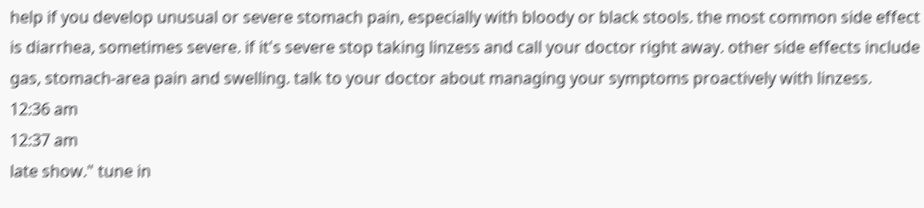help if you develop unusual or severe stomach pain, especially with bloody or black stools. the most common side effect is diarrhea, sometimes severe. if it's severe stop taking linzess and call your doctor right away. other side effects include gas, stomach-area pain and swelling. talk to your doctor about managing your symptoms proactively with linzess.
12:36 am
12:37 am
late show." tune in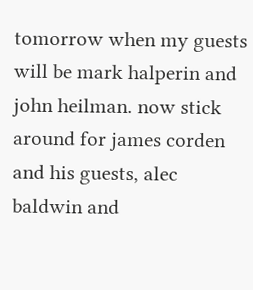tomorrow when my guests will be mark halperin and john heilman. now stick around for james corden and his guests, alec baldwin and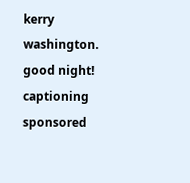kerry washington. good night! captioning sponsored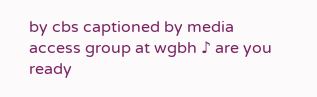by cbs captioned by media access group at wgbh ♪ are you ready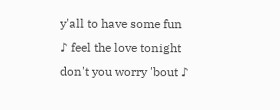y'all to have some fun ♪ feel the love tonight don't you worry 'bout ♪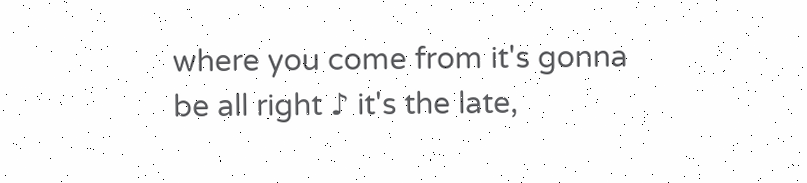where you come from it's gonna be all right ♪ it's the late,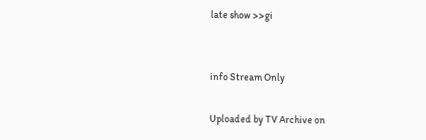late show >>gi


info Stream Only

Uploaded by TV Archive on